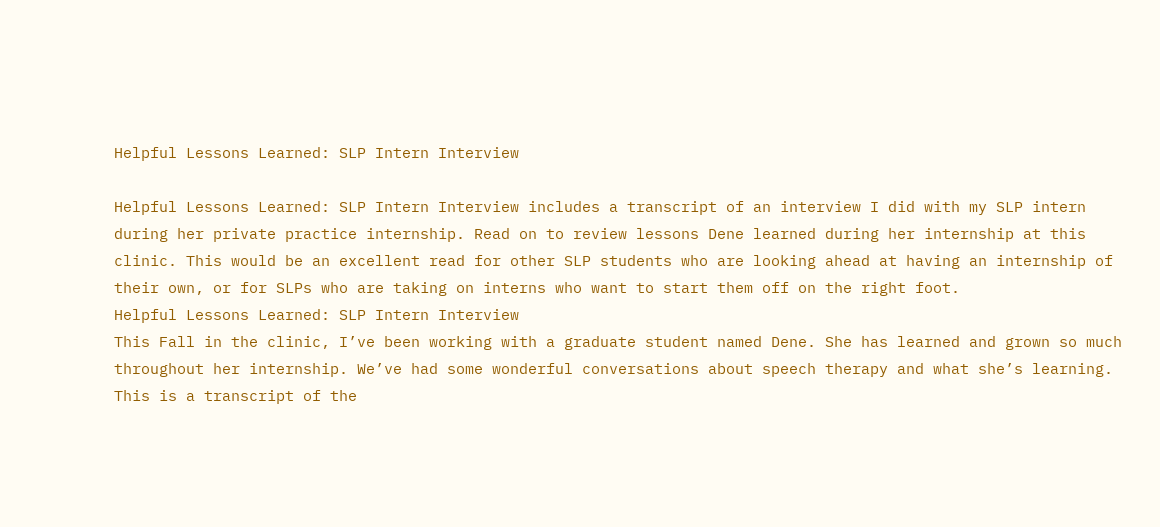Helpful Lessons Learned: SLP Intern Interview

Helpful Lessons Learned: SLP Intern Interview includes a transcript of an interview I did with my SLP intern during her private practice internship. Read on to review lessons Dene learned during her internship at this clinic. This would be an excellent read for other SLP students who are looking ahead at having an internship of their own, or for SLPs who are taking on interns who want to start them off on the right foot.
Helpful Lessons Learned: SLP Intern Interview
This Fall in the clinic, I’ve been working with a graduate student named Dene. She has learned and grown so much throughout her internship. We’ve had some wonderful conversations about speech therapy and what she’s learning. This is a transcript of the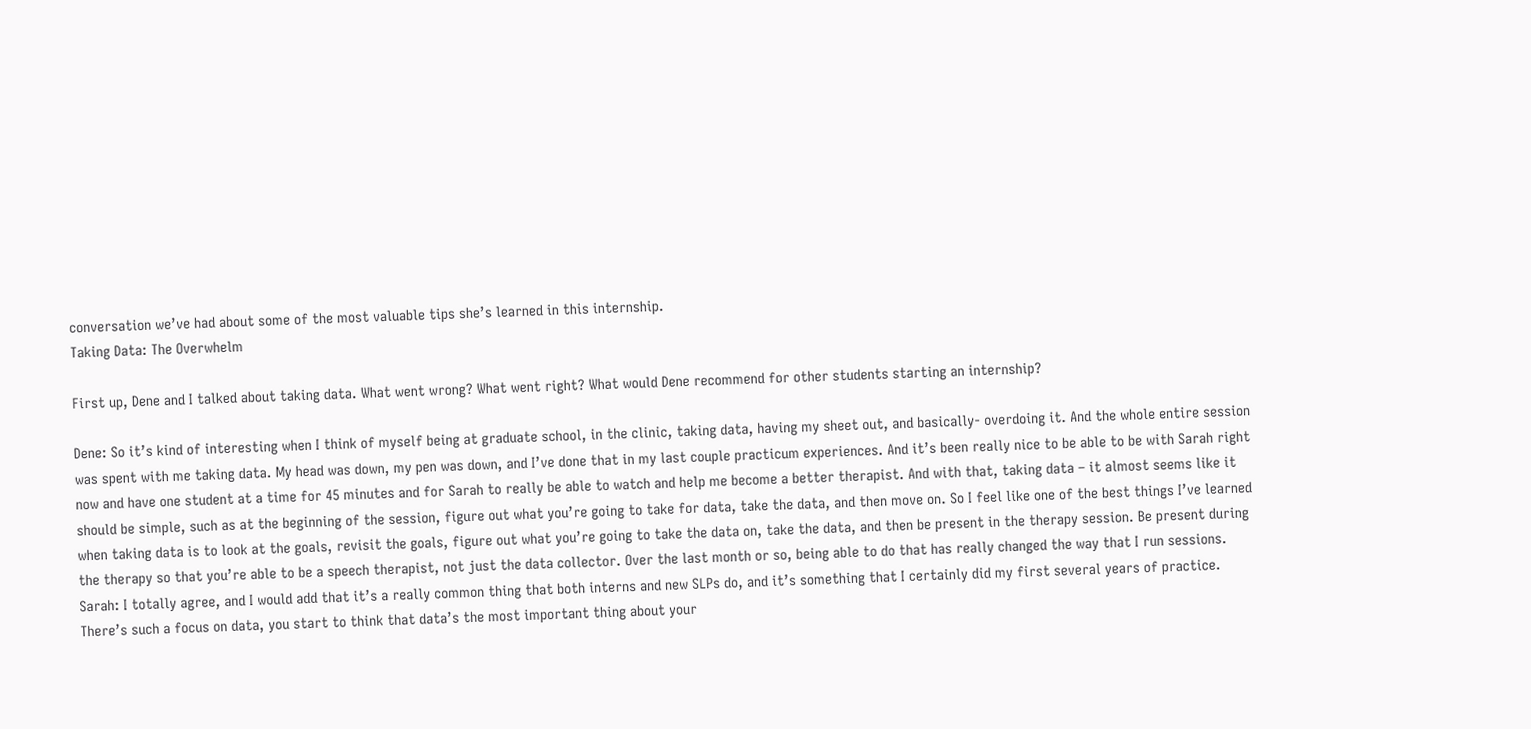conversation we’ve had about some of the most valuable tips she’s learned in this internship.
Taking Data: The Overwhelm

First up, Dene and I talked about taking data. What went wrong? What went right? What would Dene recommend for other students starting an internship?

Dene: So it’s kind of interesting when I think of myself being at graduate school, in the clinic, taking data, having my sheet out, and basically- overdoing it. And the whole entire session was spent with me taking data. My head was down, my pen was down, and I’ve done that in my last couple practicum experiences. And it’s been really nice to be able to be with Sarah right now and have one student at a time for 45 minutes and for Sarah to really be able to watch and help me become a better therapist. And with that, taking data – it almost seems like it should be simple, such as at the beginning of the session, figure out what you’re going to take for data, take the data, and then move on. So I feel like one of the best things I’ve learned when taking data is to look at the goals, revisit the goals, figure out what you’re going to take the data on, take the data, and then be present in the therapy session. Be present during the therapy so that you’re able to be a speech therapist, not just the data collector. Over the last month or so, being able to do that has really changed the way that I run sessions.
Sarah: I totally agree, and I would add that it’s a really common thing that both interns and new SLPs do, and it’s something that I certainly did my first several years of practice. There’s such a focus on data, you start to think that data’s the most important thing about your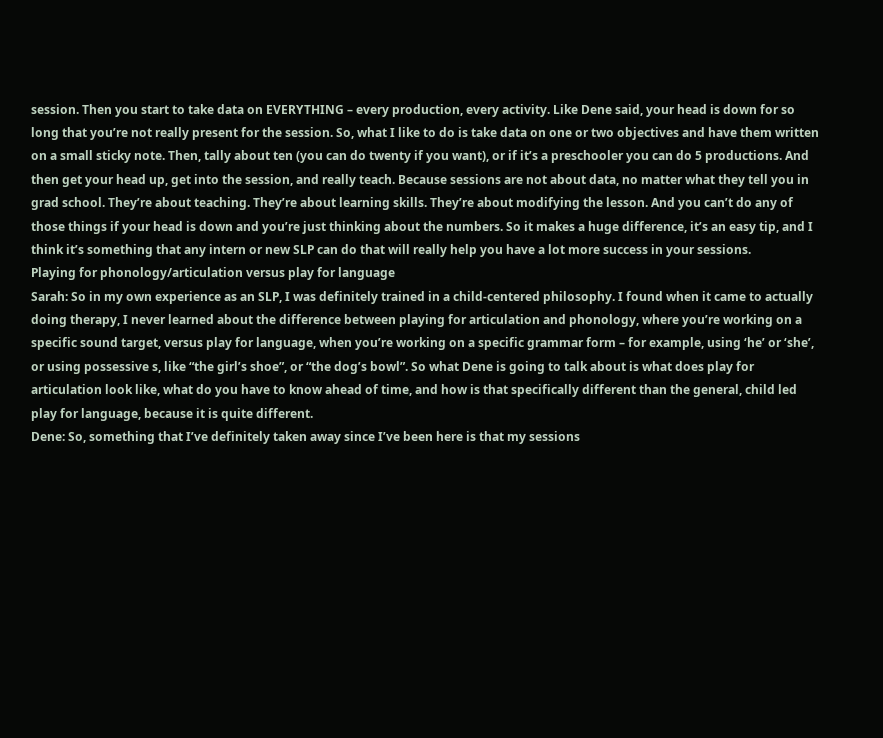session. Then you start to take data on EVERYTHING – every production, every activity. Like Dene said, your head is down for so long that you’re not really present for the session. So, what I like to do is take data on one or two objectives and have them written on a small sticky note. Then, tally about ten (you can do twenty if you want), or if it’s a preschooler you can do 5 productions. And then get your head up, get into the session, and really teach. Because sessions are not about data, no matter what they tell you in grad school. They’re about teaching. They’re about learning skills. They’re about modifying the lesson. And you can’t do any of those things if your head is down and you’re just thinking about the numbers. So it makes a huge difference, it’s an easy tip, and I think it’s something that any intern or new SLP can do that will really help you have a lot more success in your sessions.
Playing for phonology/articulation versus play for language
Sarah: So in my own experience as an SLP, I was definitely trained in a child-centered philosophy. I found when it came to actually doing therapy, I never learned about the difference between playing for articulation and phonology, where you’re working on a specific sound target, versus play for language, when you’re working on a specific grammar form – for example, using ‘he’ or ‘she’, or using possessive s, like “the girl’s shoe”, or “the dog’s bowl”. So what Dene is going to talk about is what does play for articulation look like, what do you have to know ahead of time, and how is that specifically different than the general, child led play for language, because it is quite different.
Dene: So, something that I’ve definitely taken away since I’ve been here is that my sessions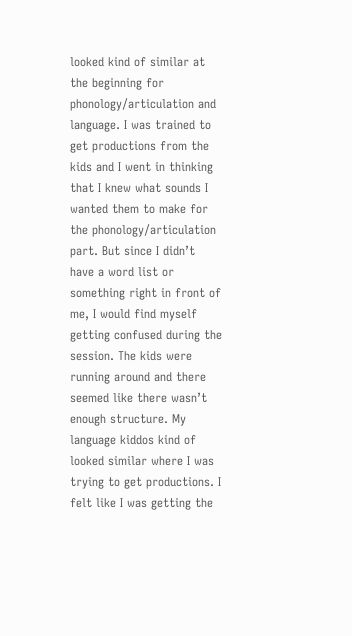looked kind of similar at the beginning for phonology/articulation and language. I was trained to get productions from the kids and I went in thinking that I knew what sounds I wanted them to make for the phonology/articulation part. But since I didn’t have a word list or something right in front of me, I would find myself getting confused during the session. The kids were running around and there seemed like there wasn’t enough structure. My language kiddos kind of looked similar where I was trying to get productions. I felt like I was getting the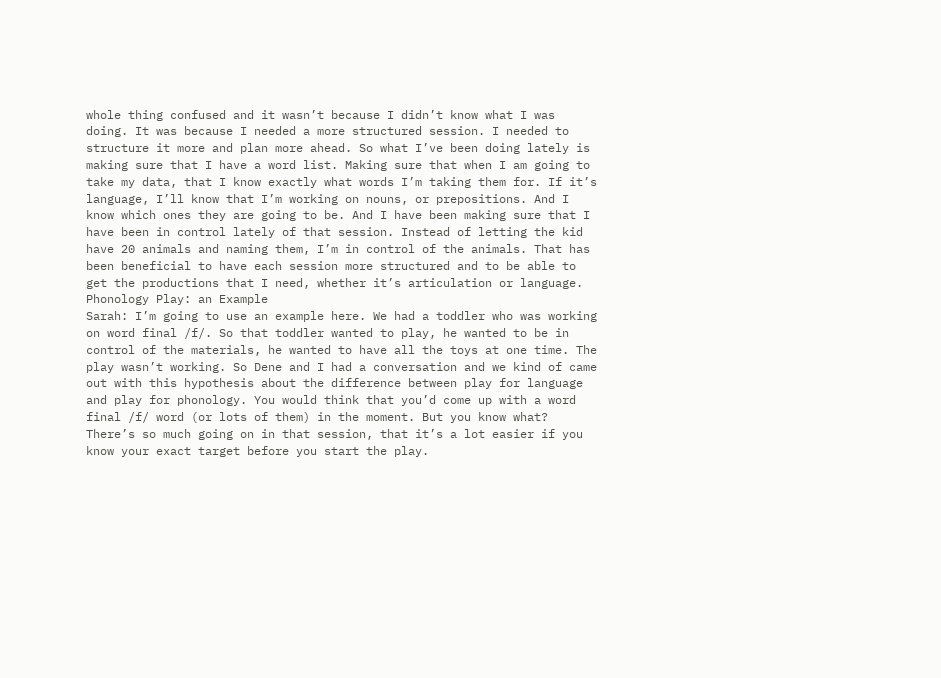whole thing confused and it wasn’t because I didn’t know what I was doing. It was because I needed a more structured session. I needed to structure it more and plan more ahead. So what I’ve been doing lately is making sure that I have a word list. Making sure that when I am going to take my data, that I know exactly what words I’m taking them for. If it’s language, I’ll know that I’m working on nouns, or prepositions. And I know which ones they are going to be. And I have been making sure that I have been in control lately of that session. Instead of letting the kid have 20 animals and naming them, I’m in control of the animals. That has been beneficial to have each session more structured and to be able to get the productions that I need, whether it’s articulation or language.
Phonology Play: an Example
Sarah: I’m going to use an example here. We had a toddler who was working on word final /f/. So that toddler wanted to play, he wanted to be in control of the materials, he wanted to have all the toys at one time. The play wasn’t working. So Dene and I had a conversation and we kind of came out with this hypothesis about the difference between play for language and play for phonology. You would think that you’d come up with a word final /f/ word (or lots of them) in the moment. But you know what? There’s so much going on in that session, that it’s a lot easier if you know your exact target before you start the play.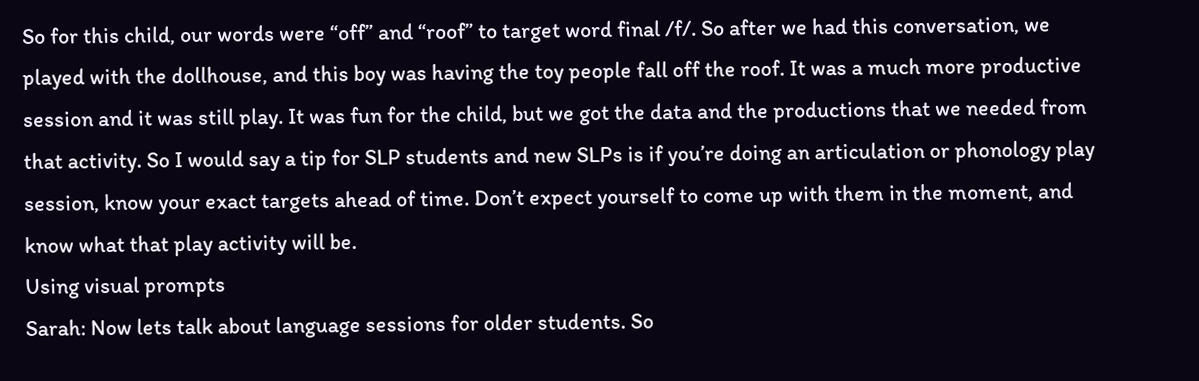So for this child, our words were “off” and “roof” to target word final /f/. So after we had this conversation, we played with the dollhouse, and this boy was having the toy people fall off the roof. It was a much more productive session and it was still play. It was fun for the child, but we got the data and the productions that we needed from that activity. So I would say a tip for SLP students and new SLPs is if you’re doing an articulation or phonology play session, know your exact targets ahead of time. Don’t expect yourself to come up with them in the moment, and know what that play activity will be.
Using visual prompts
Sarah: Now lets talk about language sessions for older students. So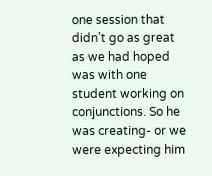one session that didn’t go as great as we had hoped was with one student working on conjunctions. So he was creating- or we were expecting him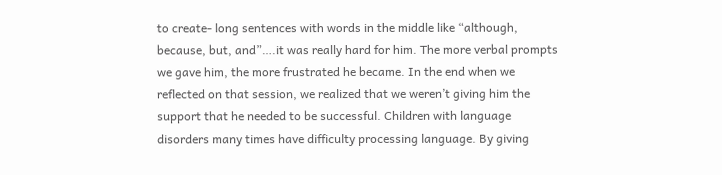to create- long sentences with words in the middle like “although, because, but, and”….it was really hard for him. The more verbal prompts we gave him, the more frustrated he became. In the end when we reflected on that session, we realized that we weren’t giving him the support that he needed to be successful. Children with language disorders many times have difficulty processing language. By giving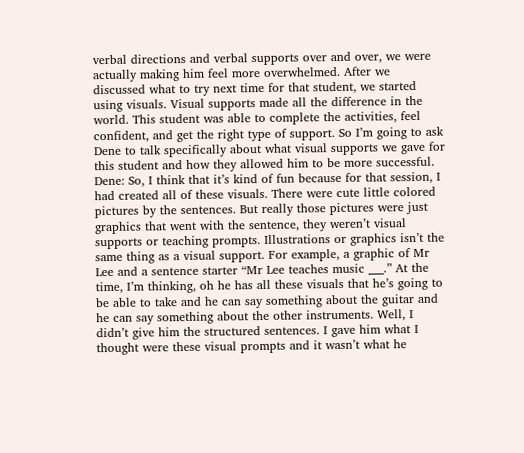verbal directions and verbal supports over and over, we were actually making him feel more overwhelmed. After we discussed what to try next time for that student, we started using visuals. Visual supports made all the difference in the world. This student was able to complete the activities, feel confident, and get the right type of support. So I’m going to ask Dene to talk specifically about what visual supports we gave for this student and how they allowed him to be more successful.
Dene: So, I think that it’s kind of fun because for that session, I had created all of these visuals. There were cute little colored pictures by the sentences. But really those pictures were just graphics that went with the sentence, they weren’t visual supports or teaching prompts. Illustrations or graphics isn’t the same thing as a visual support. For example, a graphic of Mr Lee and a sentence starter “Mr Lee teaches music ___.” At the time, I’m thinking, oh he has all these visuals that he’s going to be able to take and he can say something about the guitar and he can say something about the other instruments. Well, I didn’t give him the structured sentences. I gave him what I thought were these visual prompts and it wasn’t what he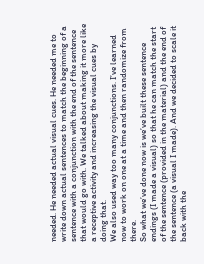needed. He needed actual visual cues. He needed me to write down actual sentences to match the beginning of a sentence with a conjunction with the end of the sentence that would go with. We talked about making it more like a receptive activity and increasing the visual cues by doing that.
We also used way too many conjunctions. I’ve learned now to work on one at a time and then randomize from there.
So what we’ve done now is we’ve built these sentence endings (I made a visual) so that he can match the start of the sentence (provided in the material) and the end of the sentence (a visual I made). And we decided to scale it back with the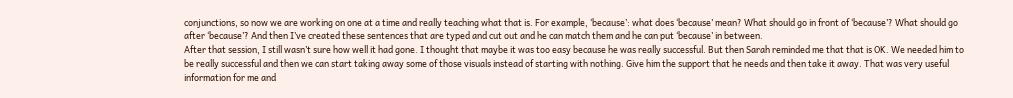conjunctions, so now we are working on one at a time and really teaching what that is. For example, ‘because’: what does ‘because’ mean? What should go in front of ‘because’? What should go after ‘because’? And then I’ve created these sentences that are typed and cut out and he can match them and he can put ‘because’ in between.
After that session, I still wasn’t sure how well it had gone. I thought that maybe it was too easy because he was really successful. But then Sarah reminded me that that is OK. We needed him to be really successful and then we can start taking away some of those visuals instead of starting with nothing. Give him the support that he needs and then take it away. That was very useful information for me and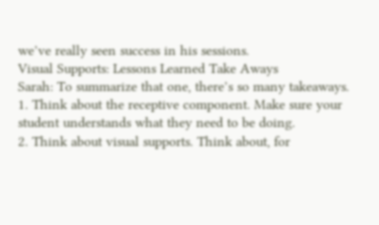we’ve really seen success in his sessions.
Visual Supports: Lessons Learned Take Aways
Sarah: To summarize that one, there’s so many takeaways.
1. Think about the receptive component. Make sure your student understands what they need to be doing.
2. Think about visual supports. Think about, for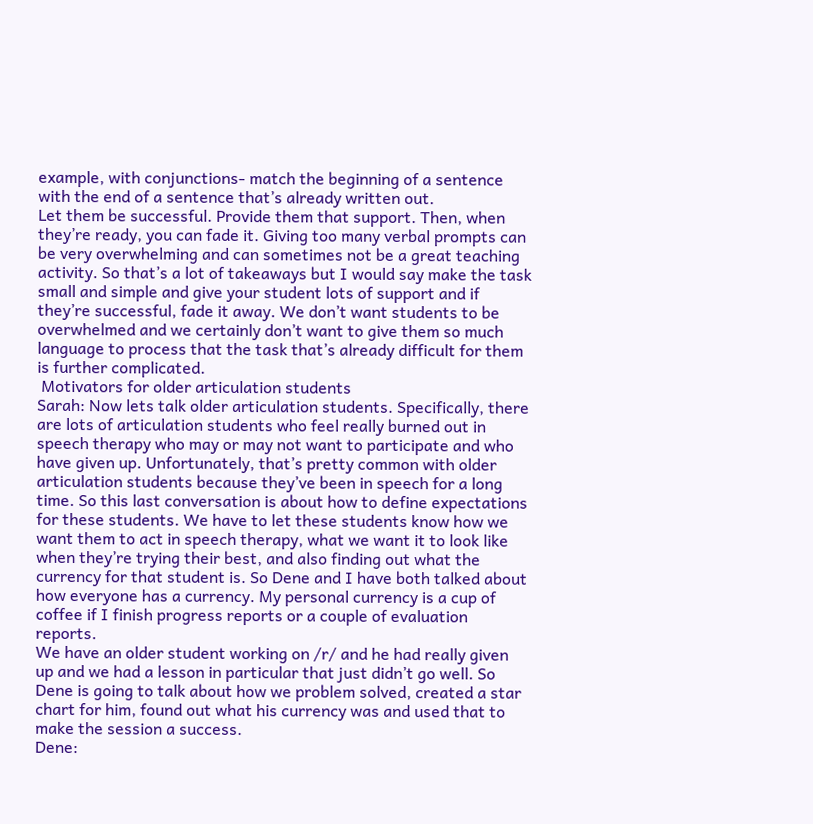example, with conjunctions- match the beginning of a sentence with the end of a sentence that’s already written out.
Let them be successful. Provide them that support. Then, when they’re ready, you can fade it. Giving too many verbal prompts can be very overwhelming and can sometimes not be a great teaching activity. So that’s a lot of takeaways but I would say make the task small and simple and give your student lots of support and if they’re successful, fade it away. We don’t want students to be overwhelmed and we certainly don’t want to give them so much language to process that the task that’s already difficult for them is further complicated.
 Motivators for older articulation students
Sarah: Now lets talk older articulation students. Specifically, there are lots of articulation students who feel really burned out in speech therapy who may or may not want to participate and who have given up. Unfortunately, that’s pretty common with older articulation students because they’ve been in speech for a long time. So this last conversation is about how to define expectations for these students. We have to let these students know how we want them to act in speech therapy, what we want it to look like when they’re trying their best, and also finding out what the currency for that student is. So Dene and I have both talked about how everyone has a currency. My personal currency is a cup of coffee if I finish progress reports or a couple of evaluation reports.
We have an older student working on /r/ and he had really given up and we had a lesson in particular that just didn’t go well. So Dene is going to talk about how we problem solved, created a star chart for him, found out what his currency was and used that to make the session a success.
Dene: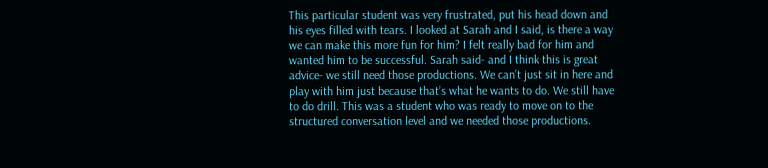This particular student was very frustrated, put his head down and his eyes filled with tears. I looked at Sarah and I said, is there a way we can make this more fun for him? I felt really bad for him and wanted him to be successful. Sarah said- and I think this is great advice- we still need those productions. We can’t just sit in here and play with him just because that’s what he wants to do. We still have to do drill. This was a student who was ready to move on to the structured conversation level and we needed those productions.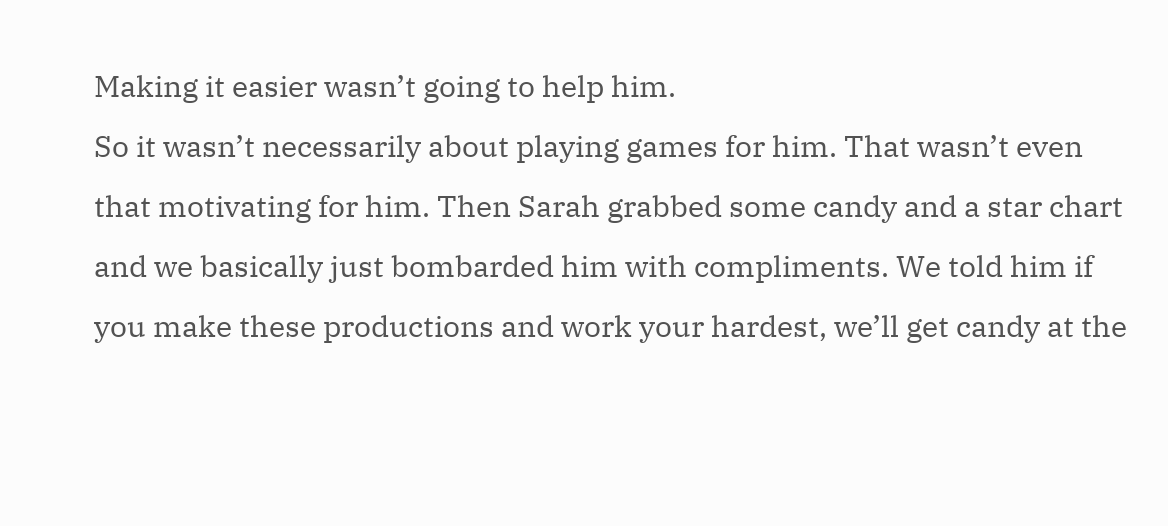Making it easier wasn’t going to help him.
So it wasn’t necessarily about playing games for him. That wasn’t even that motivating for him. Then Sarah grabbed some candy and a star chart and we basically just bombarded him with compliments. We told him if you make these productions and work your hardest, we’ll get candy at the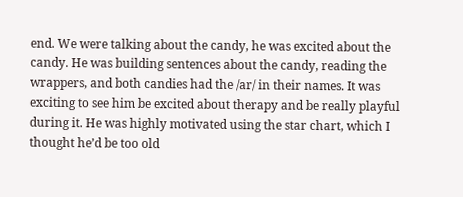end. We were talking about the candy, he was excited about the candy. He was building sentences about the candy, reading the wrappers, and both candies had the /ar/ in their names. It was exciting to see him be excited about therapy and be really playful during it. He was highly motivated using the star chart, which I thought he’d be too old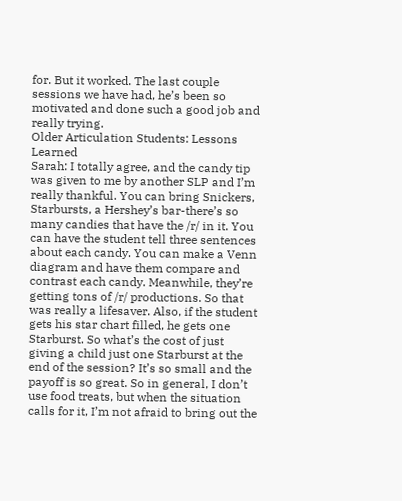for. But it worked. The last couple sessions we have had, he’s been so motivated and done such a good job and really trying.
Older Articulation Students: Lessons Learned
Sarah: I totally agree, and the candy tip was given to me by another SLP and I’m really thankful. You can bring Snickers, Starbursts, a Hershey’s bar-there’s so many candies that have the /r/ in it. You can have the student tell three sentences about each candy. You can make a Venn diagram and have them compare and contrast each candy. Meanwhile, they’re getting tons of /r/ productions. So that was really a lifesaver. Also, if the student gets his star chart filled, he gets one Starburst. So what’s the cost of just giving a child just one Starburst at the end of the session? It’s so small and the payoff is so great. So in general, I don’t use food treats, but when the situation calls for it, I’m not afraid to bring out the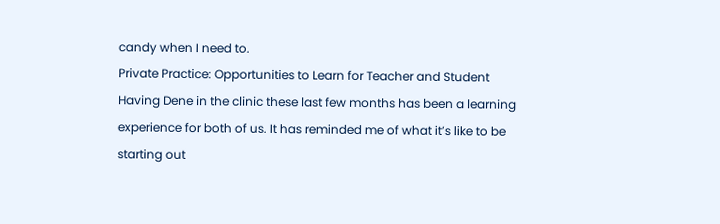candy when I need to.
Private Practice: Opportunities to Learn for Teacher and Student
Having Dene in the clinic these last few months has been a learning experience for both of us. It has reminded me of what it’s like to be starting out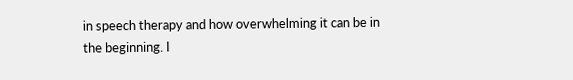in speech therapy and how overwhelming it can be in the beginning. I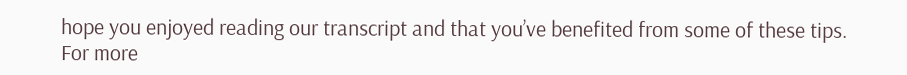hope you enjoyed reading our transcript and that you’ve benefited from some of these tips. For more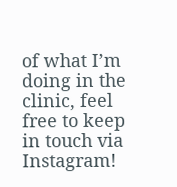of what I’m doing in the clinic, feel free to keep in touch via Instagram!